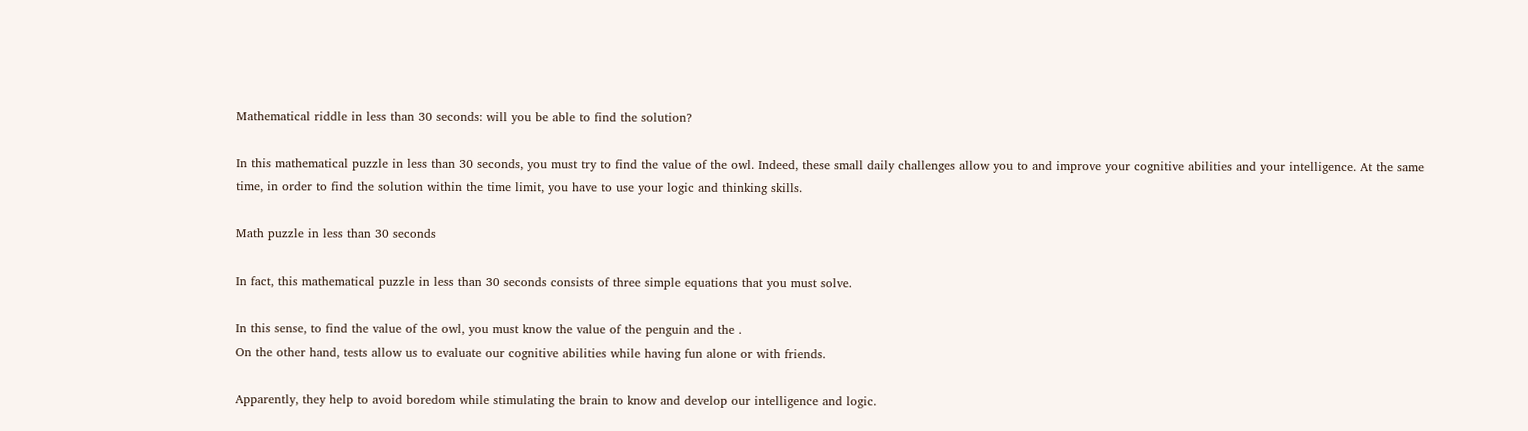Mathematical riddle in less than 30 seconds: will you be able to find the solution?

In this mathematical puzzle in less than 30 seconds, you must try to find the value of the owl. Indeed, these small daily challenges allow you to and improve your cognitive abilities and your intelligence. At the same time, in order to find the solution within the time limit, you have to use your logic and thinking skills.

Math puzzle in less than 30 seconds

In fact, this mathematical puzzle in less than 30 seconds consists of three simple equations that you must solve.

In this sense, to find the value of the owl, you must know the value of the penguin and the .
On the other hand, tests allow us to evaluate our cognitive abilities while having fun alone or with friends.

Apparently, they help to avoid boredom while stimulating the brain to know and develop our intelligence and logic.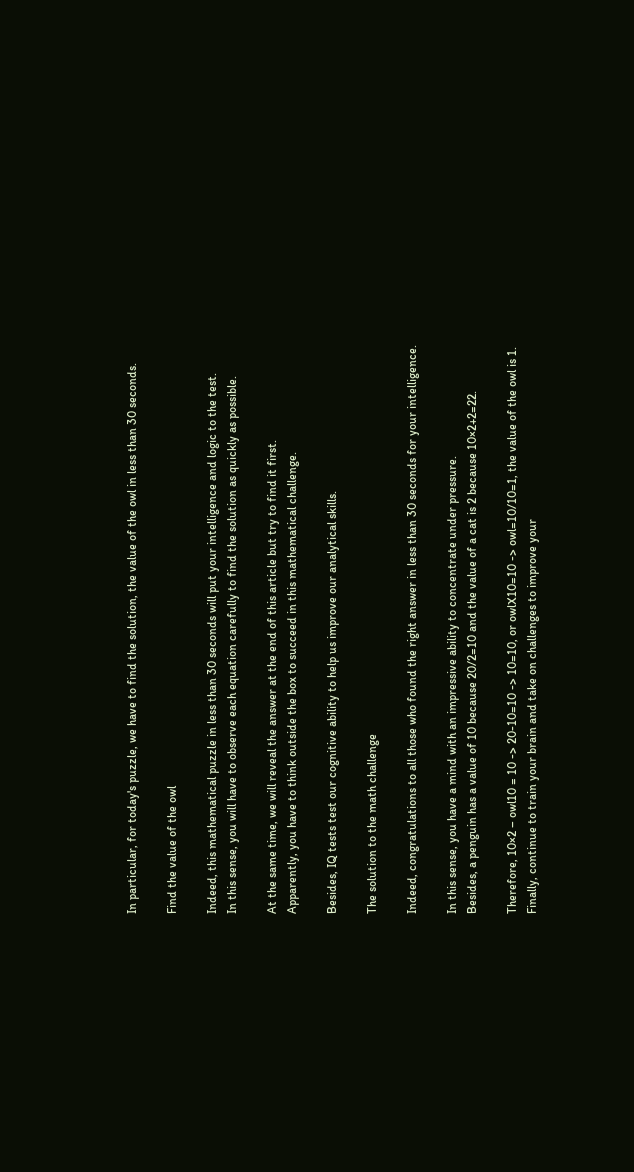In particular, for today's puzzle, we have to find the solution, the value of the owl in less than 30 seconds.

Find the value of the owl

Indeed, this mathematical puzzle in less than 30 seconds will put your intelligence and logic to the test.
In this sense, you will have to observe each equation carefully to find the solution as quickly as possible.

At the same time, we will reveal the answer at the end of this article but try to find it first.
Apparently, you have to think outside the box to succeed in this mathematical challenge.

Besides, IQ tests test our cognitive ability to help us improve our analytical skills.

The solution to the math challenge

Indeed, congratulations to all those who found the right answer in less than 30 seconds for your intelligence.

In this sense, you have a mind with an impressive ability to concentrate under pressure.
Besides, a penguin has a value of 10 because 20/2=10 and the value of a cat is 2 because 10×2+2=22.

Therefore, 10×2 – owl10 = 10 -> 20-10=10 -> 10=10, or owlX10=10 -> owl=10/10=1, the value of the owl is 1.
Finally, continue to train your brain and take on challenges to improve your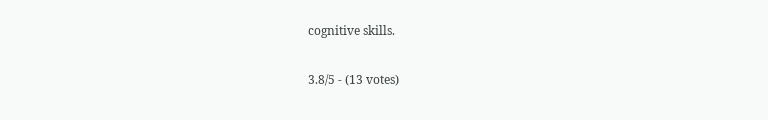cognitive skills.

3.8/5 - (13 votes)